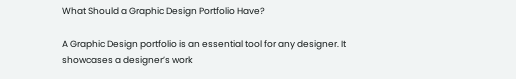What Should a Graphic Design Portfolio Have?

A Graphic Design portfolio is an essential tool for any designer. It showcases a designer’s work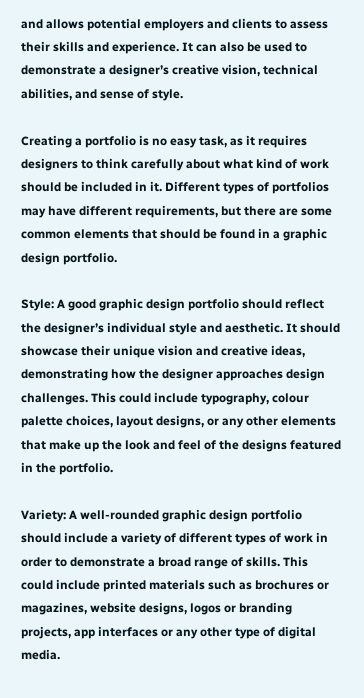and allows potential employers and clients to assess their skills and experience. It can also be used to demonstrate a designer’s creative vision, technical abilities, and sense of style.

Creating a portfolio is no easy task, as it requires designers to think carefully about what kind of work should be included in it. Different types of portfolios may have different requirements, but there are some common elements that should be found in a graphic design portfolio.

Style: A good graphic design portfolio should reflect the designer’s individual style and aesthetic. It should showcase their unique vision and creative ideas, demonstrating how the designer approaches design challenges. This could include typography, colour palette choices, layout designs, or any other elements that make up the look and feel of the designs featured in the portfolio.

Variety: A well-rounded graphic design portfolio should include a variety of different types of work in order to demonstrate a broad range of skills. This could include printed materials such as brochures or magazines, website designs, logos or branding projects, app interfaces or any other type of digital media.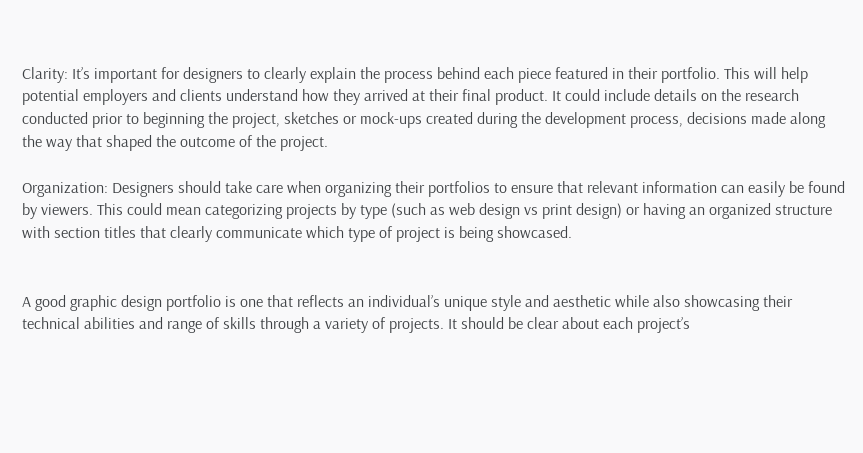Clarity: It’s important for designers to clearly explain the process behind each piece featured in their portfolio. This will help potential employers and clients understand how they arrived at their final product. It could include details on the research conducted prior to beginning the project, sketches or mock-ups created during the development process, decisions made along the way that shaped the outcome of the project.

Organization: Designers should take care when organizing their portfolios to ensure that relevant information can easily be found by viewers. This could mean categorizing projects by type (such as web design vs print design) or having an organized structure with section titles that clearly communicate which type of project is being showcased.


A good graphic design portfolio is one that reflects an individual’s unique style and aesthetic while also showcasing their technical abilities and range of skills through a variety of projects. It should be clear about each project’s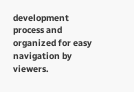development process and organized for easy navigation by viewers.